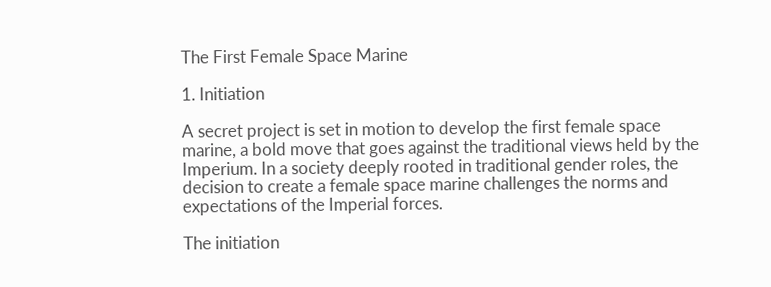The First Female Space Marine

1. Initiation

A secret project is set in motion to develop the first female space marine, a bold move that goes against the traditional views held by the Imperium. In a society deeply rooted in traditional gender roles, the decision to create a female space marine challenges the norms and expectations of the Imperial forces.

The initiation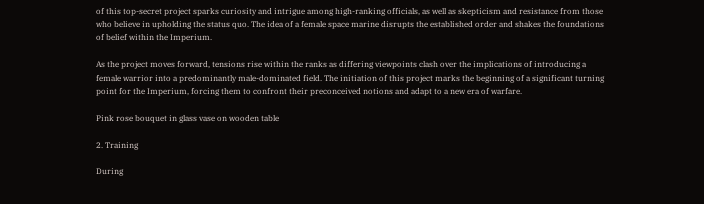of this top-secret project sparks curiosity and intrigue among high-ranking officials, as well as skepticism and resistance from those who believe in upholding the status quo. The idea of a female space marine disrupts the established order and shakes the foundations of belief within the Imperium.

As the project moves forward, tensions rise within the ranks as differing viewpoints clash over the implications of introducing a female warrior into a predominantly male-dominated field. The initiation of this project marks the beginning of a significant turning point for the Imperium, forcing them to confront their preconceived notions and adapt to a new era of warfare.

Pink rose bouquet in glass vase on wooden table

2. Training

During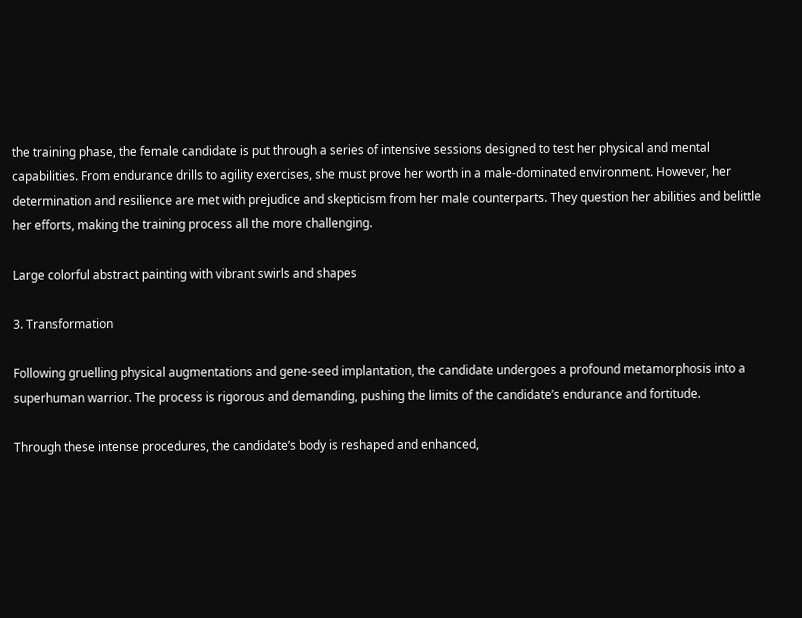the training phase, the female candidate is put through a series of intensive sessions designed to test her physical and mental capabilities. From endurance drills to agility exercises, she must prove her worth in a male-dominated environment. However, her determination and resilience are met with prejudice and skepticism from her male counterparts. They question her abilities and belittle her efforts, making the training process all the more challenging.

Large colorful abstract painting with vibrant swirls and shapes

3. Transformation

Following gruelling physical augmentations and gene-seed implantation, the candidate undergoes a profound metamorphosis into a superhuman warrior. The process is rigorous and demanding, pushing the limits of the candidate’s endurance and fortitude.

Through these intense procedures, the candidate’s body is reshaped and enhanced,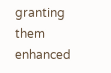granting them enhanced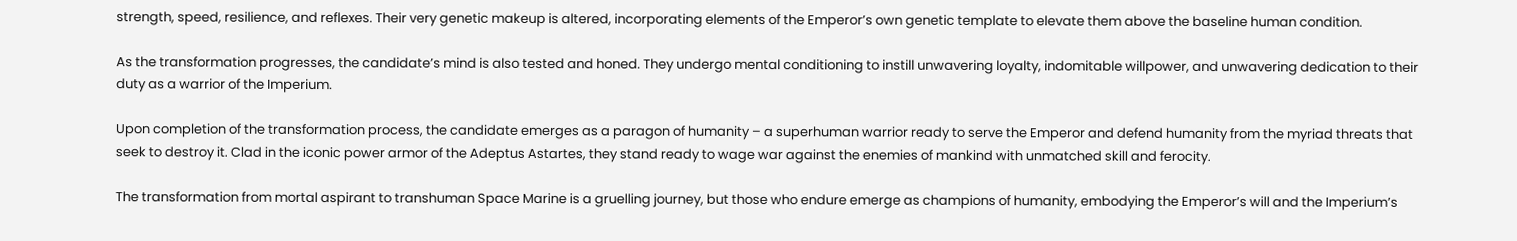strength, speed, resilience, and reflexes. Their very genetic makeup is altered, incorporating elements of the Emperor’s own genetic template to elevate them above the baseline human condition.

As the transformation progresses, the candidate’s mind is also tested and honed. They undergo mental conditioning to instill unwavering loyalty, indomitable willpower, and unwavering dedication to their duty as a warrior of the Imperium.

Upon completion of the transformation process, the candidate emerges as a paragon of humanity – a superhuman warrior ready to serve the Emperor and defend humanity from the myriad threats that seek to destroy it. Clad in the iconic power armor of the Adeptus Astartes, they stand ready to wage war against the enemies of mankind with unmatched skill and ferocity.

The transformation from mortal aspirant to transhuman Space Marine is a gruelling journey, but those who endure emerge as champions of humanity, embodying the Emperor’s will and the Imperium’s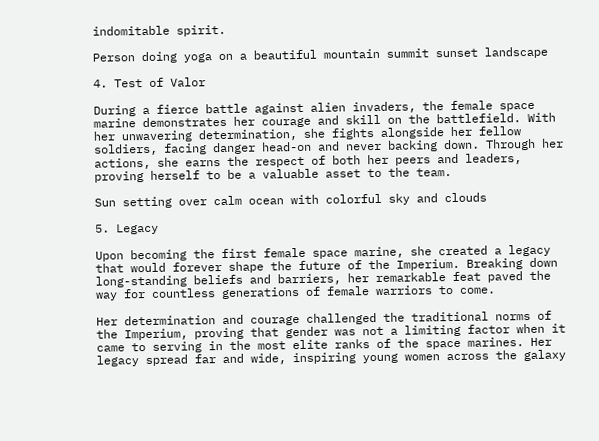indomitable spirit.

Person doing yoga on a beautiful mountain summit sunset landscape

4. Test of Valor

During a fierce battle against alien invaders, the female space marine demonstrates her courage and skill on the battlefield. With her unwavering determination, she fights alongside her fellow soldiers, facing danger head-on and never backing down. Through her actions, she earns the respect of both her peers and leaders, proving herself to be a valuable asset to the team.

Sun setting over calm ocean with colorful sky and clouds

5. Legacy

Upon becoming the first female space marine, she created a legacy that would forever shape the future of the Imperium. Breaking down long-standing beliefs and barriers, her remarkable feat paved the way for countless generations of female warriors to come.

Her determination and courage challenged the traditional norms of the Imperium, proving that gender was not a limiting factor when it came to serving in the most elite ranks of the space marines. Her legacy spread far and wide, inspiring young women across the galaxy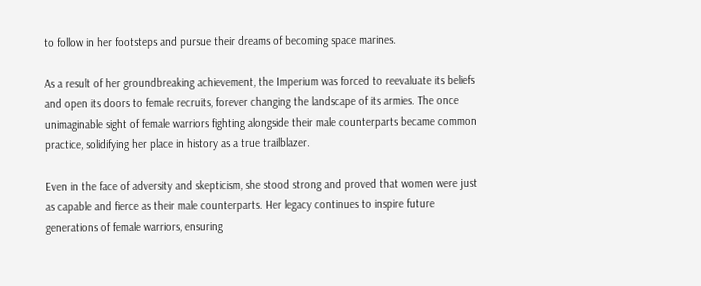to follow in her footsteps and pursue their dreams of becoming space marines.

As a result of her groundbreaking achievement, the Imperium was forced to reevaluate its beliefs and open its doors to female recruits, forever changing the landscape of its armies. The once unimaginable sight of female warriors fighting alongside their male counterparts became common practice, solidifying her place in history as a true trailblazer.

Even in the face of adversity and skepticism, she stood strong and proved that women were just as capable and fierce as their male counterparts. Her legacy continues to inspire future generations of female warriors, ensuring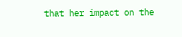that her impact on the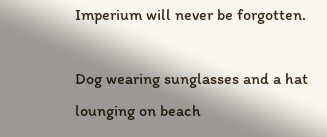Imperium will never be forgotten.

Dog wearing sunglasses and a hat lounging on beach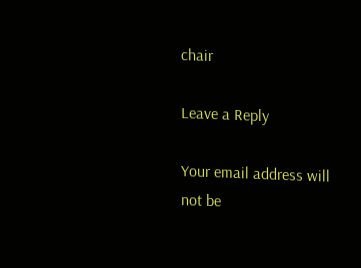chair

Leave a Reply

Your email address will not be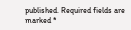published. Required fields are marked *